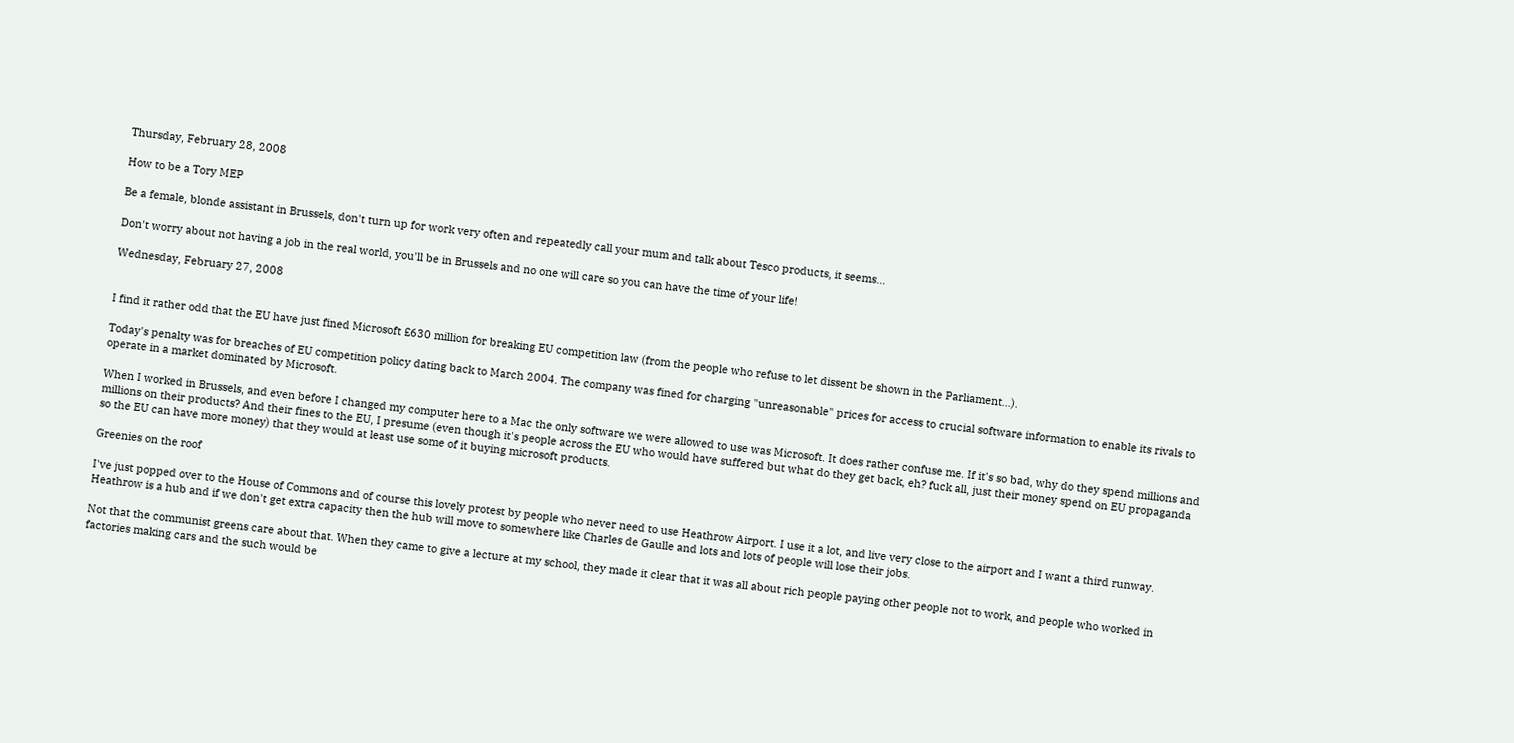Thursday, February 28, 2008

How to be a Tory MEP

Be a female, blonde assistant in Brussels, don't turn up for work very often and repeatedly call your mum and talk about Tesco products, it seems...

Don't worry about not having a job in the real world, you'll be in Brussels and no one will care so you can have the time of your life!

Wednesday, February 27, 2008


I find it rather odd that the EU have just fined Microsoft £630 million for breaking EU competition law (from the people who refuse to let dissent be shown in the Parliament...).

Today's penalty was for breaches of EU competition policy dating back to March 2004. The company was fined for charging "unreasonable" prices for access to crucial software information to enable its rivals to operate in a market dominated by Microsoft.

When I worked in Brussels, and even before I changed my computer here to a Mac the only software we were allowed to use was Microsoft. It does rather confuse me. If it's so bad, why do they spend millions and millions on their products? And their fines to the EU, I presume (even though it's people across the EU who would have suffered but what do they get back, eh? fuck all, just their money spend on EU propaganda so the EU can have more money) that they would at least use some of it buying microsoft products.

Greenies on the roof

I've just popped over to the House of Commons and of course this lovely protest by people who never need to use Heathrow Airport. I use it a lot, and live very close to the airport and I want a third runway. Heathrow is a hub and if we don't get extra capacity then the hub will move to somewhere like Charles de Gaulle and lots and lots of people will lose their jobs.

Not that the communist greens care about that. When they came to give a lecture at my school, they made it clear that it was all about rich people paying other people not to work, and people who worked in factories making cars and the such would be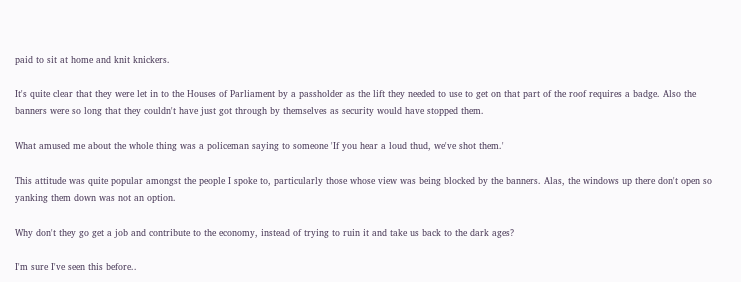paid to sit at home and knit knickers.

It's quite clear that they were let in to the Houses of Parliament by a passholder as the lift they needed to use to get on that part of the roof requires a badge. Also the banners were so long that they couldn't have just got through by themselves as security would have stopped them.

What amused me about the whole thing was a policeman saying to someone 'If you hear a loud thud, we've shot them.'

This attitude was quite popular amongst the people I spoke to, particularly those whose view was being blocked by the banners. Alas, the windows up there don't open so yanking them down was not an option.

Why don't they go get a job and contribute to the economy, instead of trying to ruin it and take us back to the dark ages?

I'm sure I've seen this before..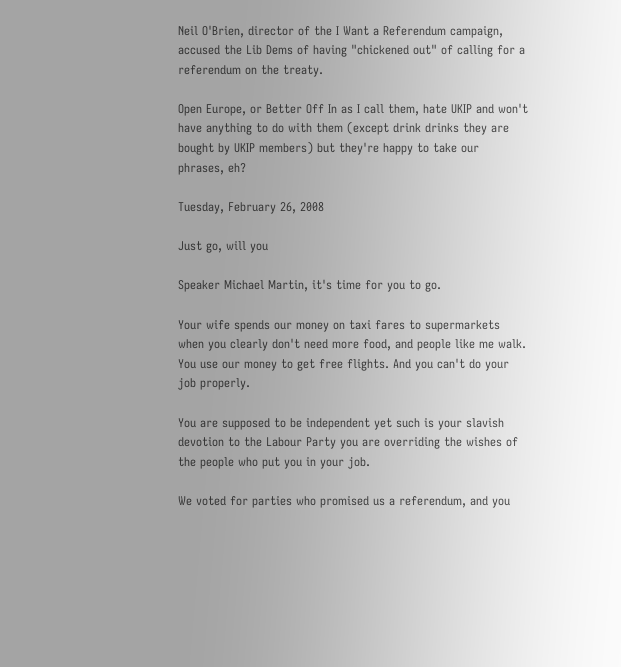Neil O'Brien, director of the I Want a Referendum campaign, accused the Lib Dems of having "chickened out" of calling for a referendum on the treaty.

Open Europe, or Better Off In as I call them, hate UKIP and won't have anything to do with them (except drink drinks they are bought by UKIP members) but they're happy to take our phrases, eh?

Tuesday, February 26, 2008

Just go, will you

Speaker Michael Martin, it's time for you to go.

Your wife spends our money on taxi fares to supermarkets when you clearly don't need more food, and people like me walk. You use our money to get free flights. And you can't do your job properly.

You are supposed to be independent yet such is your slavish devotion to the Labour Party you are overriding the wishes of the people who put you in your job.

We voted for parties who promised us a referendum, and you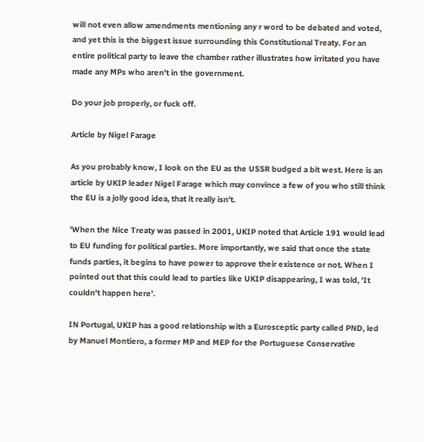will not even allow amendments mentioning any r word to be debated and voted, and yet this is the biggest issue surrounding this Constitutional Treaty. For an entire political party to leave the chamber rather illustrates how irritated you have made any MPs who aren't in the government.

Do your job properly, or fuck off.

Article by Nigel Farage

As you probably know, I look on the EU as the USSR budged a bit west. Here is an article by UKIP leader Nigel Farage which may convince a few of you who still think the EU is a jolly good idea, that it really isn't.

'When the Nice Treaty was passed in 2001, UKIP noted that Article 191 would lead to EU funding for political parties. More importantly, we said that once the state funds parties, it begins to have power to approve their existence or not. When I pointed out that this could lead to parties like UKIP disappearing, I was told, 'It couldn't happen here'.

IN Portugal, UKIP has a good relationship with a Eurosceptic party called PND, led by Manuel Montiero, a former MP and MEP for the Portuguese Conservative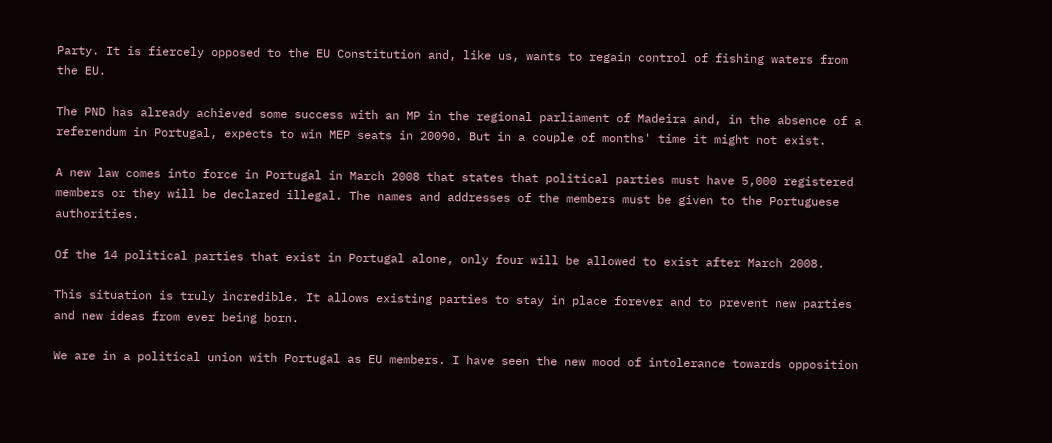Party. It is fiercely opposed to the EU Constitution and, like us, wants to regain control of fishing waters from the EU.

The PND has already achieved some success with an MP in the regional parliament of Madeira and, in the absence of a referendum in Portugal, expects to win MEP seats in 20090. But in a couple of months' time it might not exist.

A new law comes into force in Portugal in March 2008 that states that political parties must have 5,000 registered members or they will be declared illegal. The names and addresses of the members must be given to the Portuguese authorities.

Of the 14 political parties that exist in Portugal alone, only four will be allowed to exist after March 2008.

This situation is truly incredible. It allows existing parties to stay in place forever and to prevent new parties and new ideas from ever being born.

We are in a political union with Portugal as EU members. I have seen the new mood of intolerance towards opposition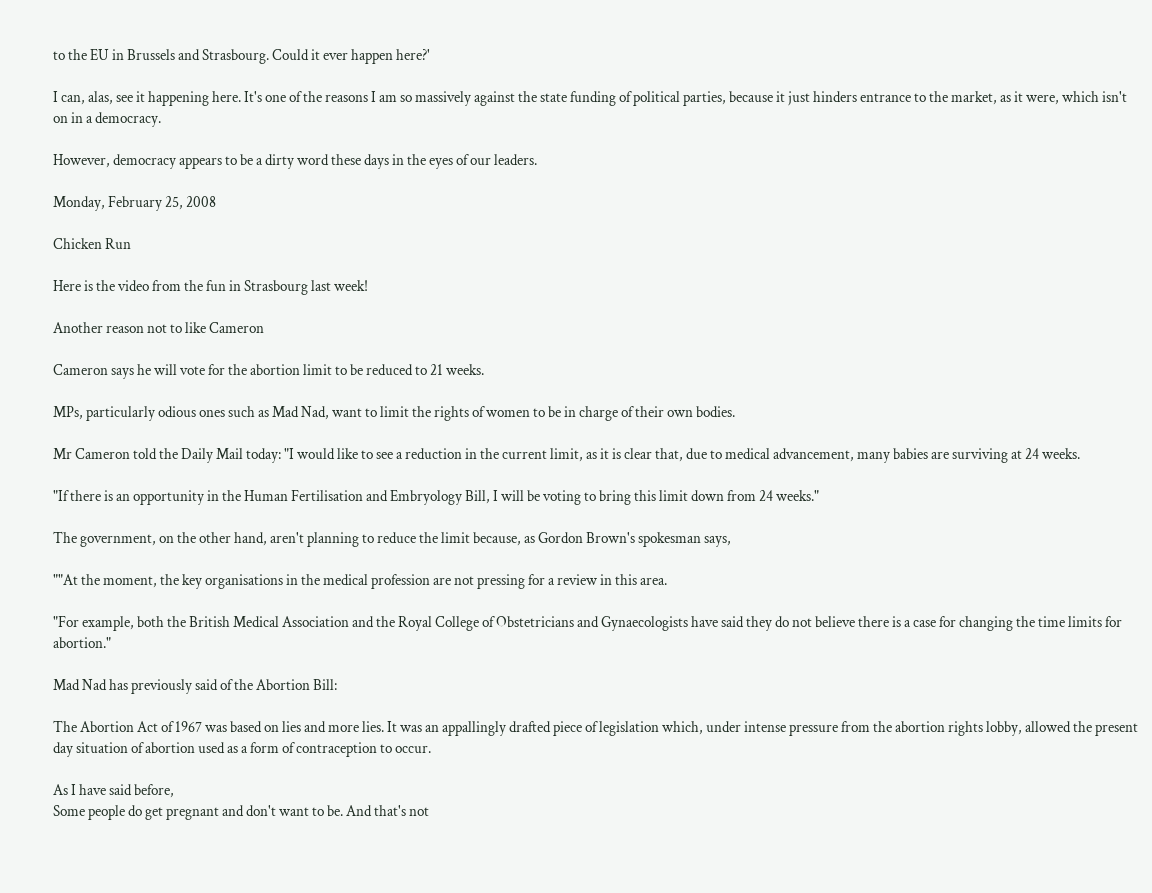to the EU in Brussels and Strasbourg. Could it ever happen here?'

I can, alas, see it happening here. It's one of the reasons I am so massively against the state funding of political parties, because it just hinders entrance to the market, as it were, which isn't on in a democracy.

However, democracy appears to be a dirty word these days in the eyes of our leaders.

Monday, February 25, 2008

Chicken Run

Here is the video from the fun in Strasbourg last week!

Another reason not to like Cameron

Cameron says he will vote for the abortion limit to be reduced to 21 weeks.

MPs, particularly odious ones such as Mad Nad, want to limit the rights of women to be in charge of their own bodies.

Mr Cameron told the Daily Mail today: "I would like to see a reduction in the current limit, as it is clear that, due to medical advancement, many babies are surviving at 24 weeks.

"If there is an opportunity in the Human Fertilisation and Embryology Bill, I will be voting to bring this limit down from 24 weeks."

The government, on the other hand, aren't planning to reduce the limit because, as Gordon Brown's spokesman says,

""At the moment, the key organisations in the medical profession are not pressing for a review in this area.

"For example, both the British Medical Association and the Royal College of Obstetricians and Gynaecologists have said they do not believe there is a case for changing the time limits for abortion."

Mad Nad has previously said of the Abortion Bill:

The Abortion Act of 1967 was based on lies and more lies. It was an appallingly drafted piece of legislation which, under intense pressure from the abortion rights lobby, allowed the present day situation of abortion used as a form of contraception to occur.

As I have said before,
Some people do get pregnant and don't want to be. And that's not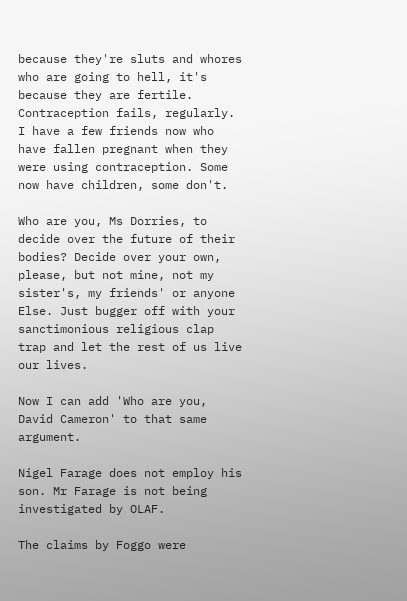because they're sluts and whores who are going to hell, it's because they are fertile. Contraception fails, regularly. I have a few friends now who have fallen pregnant when they were using contraception. Some now have children, some don't.

Who are you, Ms Dorries, to decide over the future of their bodies? Decide over your own, please, but not mine, not my sister's, my friends' or anyone Else. Just bugger off with your sanctimonious religious clap trap and let the rest of us live our lives.

Now I can add 'Who are you, David Cameron' to that same argument.

Nigel Farage does not employ his son. Mr Farage is not being investigated by OLAF.

The claims by Foggo were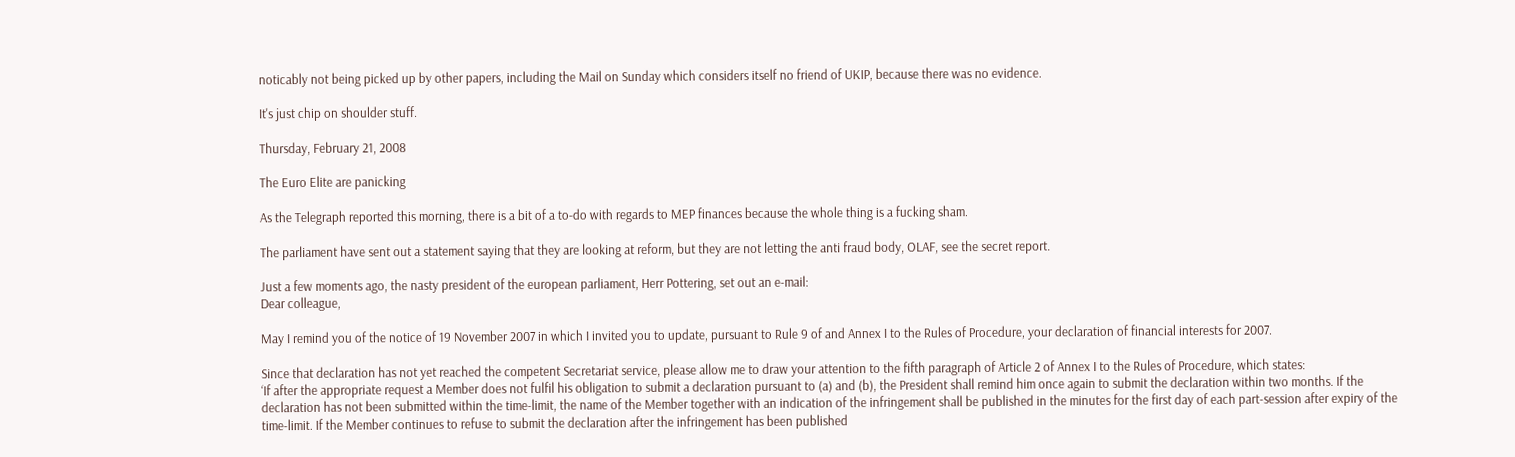noticably not being picked up by other papers, including the Mail on Sunday which considers itself no friend of UKIP, because there was no evidence.

It's just chip on shoulder stuff.

Thursday, February 21, 2008

The Euro Elite are panicking

As the Telegraph reported this morning, there is a bit of a to-do with regards to MEP finances because the whole thing is a fucking sham.

The parliament have sent out a statement saying that they are looking at reform, but they are not letting the anti fraud body, OLAF, see the secret report.

Just a few moments ago, the nasty president of the european parliament, Herr Pottering, set out an e-mail:
Dear colleague,

May I remind you of the notice of 19 November 2007 in which I invited you to update, pursuant to Rule 9 of and Annex I to the Rules of Procedure, your declaration of financial interests for 2007.

Since that declaration has not yet reached the competent Secretariat service, please allow me to draw your attention to the fifth paragraph of Article 2 of Annex I to the Rules of Procedure, which states:
‘If after the appropriate request a Member does not fulfil his obligation to submit a declaration pursuant to (a) and (b), the President shall remind him once again to submit the declaration within two months. If the declaration has not been submitted within the time-limit, the name of the Member together with an indication of the infringement shall be published in the minutes for the first day of each part-session after expiry of the time-limit. If the Member continues to refuse to submit the declaration after the infringement has been published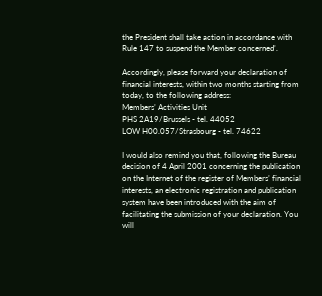the President shall take action in accordance with Rule 147 to suspend the Member concerned’.

Accordingly, please forward your declaration of financial interests, within two months starting from today, to the following address:
Members’ Activities Unit
PHS 2A19/Brussels - tel. 44052
LOW H00.057/Strasbourg - tel. 74622

I would also remind you that, following the Bureau decision of 4 April 2001 concerning the publication on the Internet of the register of Members’ financial interests, an electronic registration and publication system have been introduced with the aim of facilitating the submission of your declaration. You will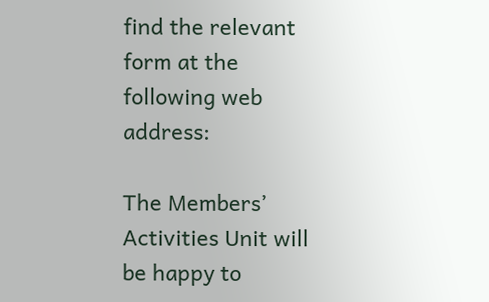find the relevant form at the following web address:

The Members’ Activities Unit will be happy to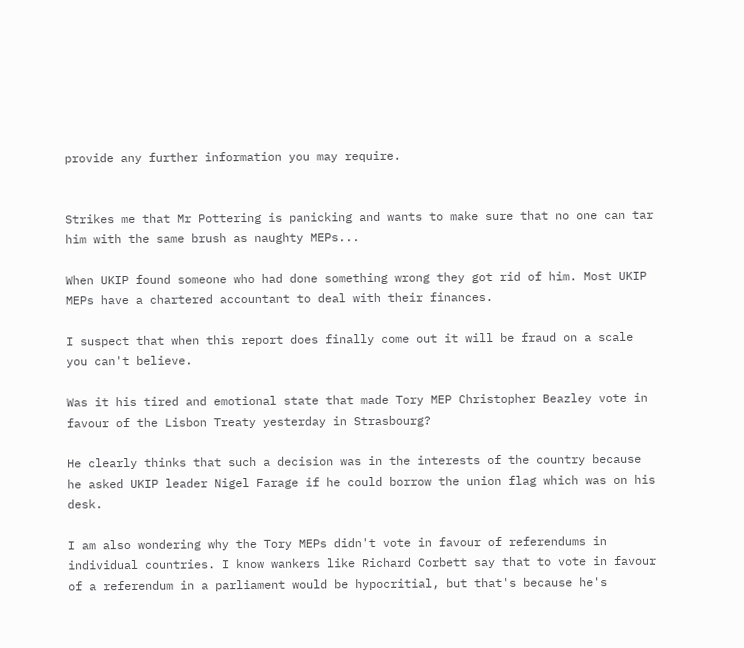provide any further information you may require.


Strikes me that Mr Pottering is panicking and wants to make sure that no one can tar him with the same brush as naughty MEPs...

When UKIP found someone who had done something wrong they got rid of him. Most UKIP MEPs have a chartered accountant to deal with their finances.

I suspect that when this report does finally come out it will be fraud on a scale you can't believe.

Was it his tired and emotional state that made Tory MEP Christopher Beazley vote in favour of the Lisbon Treaty yesterday in Strasbourg?

He clearly thinks that such a decision was in the interests of the country because he asked UKIP leader Nigel Farage if he could borrow the union flag which was on his desk.

I am also wondering why the Tory MEPs didn't vote in favour of referendums in individual countries. I know wankers like Richard Corbett say that to vote in favour of a referendum in a parliament would be hypocritial, but that's because he's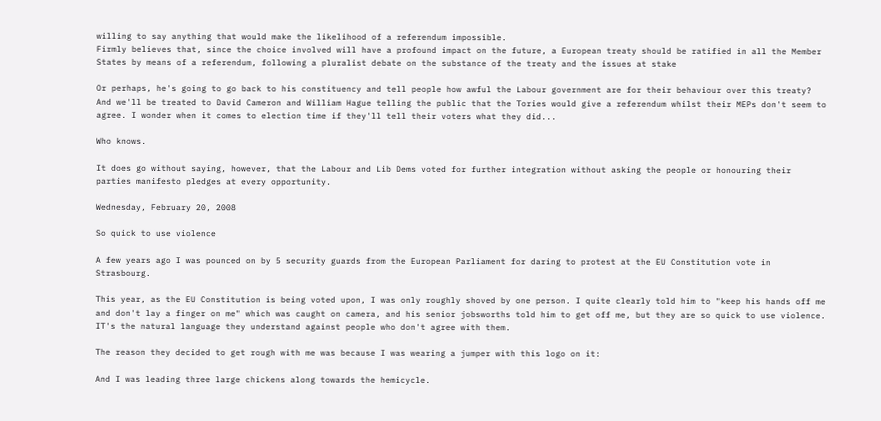willing to say anything that would make the likelihood of a referendum impossible.
Firmly believes that, since the choice involved will have a profound impact on the future, a European treaty should be ratified in all the Member States by means of a referendum, following a pluralist debate on the substance of the treaty and the issues at stake

Or perhaps, he's going to go back to his constituency and tell people how awful the Labour government are for their behaviour over this treaty? And we'll be treated to David Cameron and William Hague telling the public that the Tories would give a referendum whilst their MEPs don't seem to agree. I wonder when it comes to election time if they'll tell their voters what they did...

Who knows.

It does go without saying, however, that the Labour and Lib Dems voted for further integration without asking the people or honouring their parties manifesto pledges at every opportunity.

Wednesday, February 20, 2008

So quick to use violence

A few years ago I was pounced on by 5 security guards from the European Parliament for daring to protest at the EU Constitution vote in Strasbourg.

This year, as the EU Constitution is being voted upon, I was only roughly shoved by one person. I quite clearly told him to "keep his hands off me and don't lay a finger on me" which was caught on camera, and his senior jobsworths told him to get off me, but they are so quick to use violence. IT's the natural language they understand against people who don't agree with them.

The reason they decided to get rough with me was because I was wearing a jumper with this logo on it:

And I was leading three large chickens along towards the hemicycle.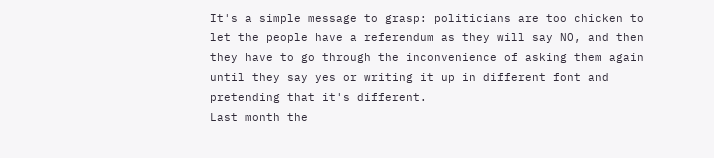It's a simple message to grasp: politicians are too chicken to let the people have a referendum as they will say NO, and then they have to go through the inconvenience of asking them again until they say yes or writing it up in different font and pretending that it's different.
Last month the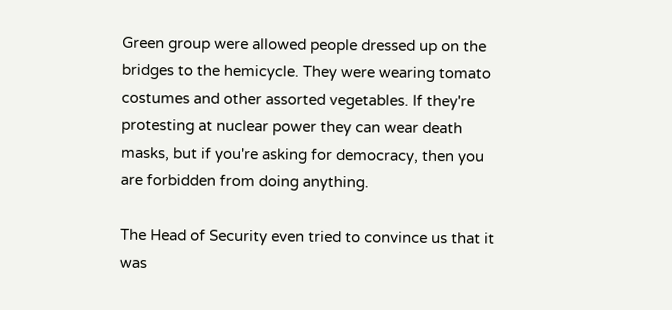Green group were allowed people dressed up on the bridges to the hemicycle. They were wearing tomato costumes and other assorted vegetables. If they're protesting at nuclear power they can wear death masks, but if you're asking for democracy, then you are forbidden from doing anything.

The Head of Security even tried to convince us that it was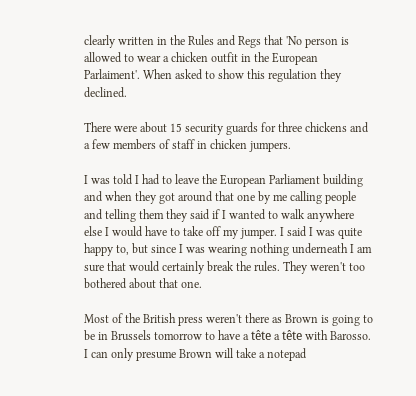clearly written in the Rules and Regs that 'No person is allowed to wear a chicken outfit in the European Parlaiment'. When asked to show this regulation they declined.

There were about 15 security guards for three chickens and a few members of staff in chicken jumpers.

I was told I had to leave the European Parliament building and when they got around that one by me calling people and telling them they said if I wanted to walk anywhere else I would have to take off my jumper. I said I was quite happy to, but since I was wearing nothing underneath I am sure that would certainly break the rules. They weren't too bothered about that one.

Most of the British press weren't there as Brown is going to be in Brussels tomorrow to have a tête a tête with Barosso. I can only presume Brown will take a notepad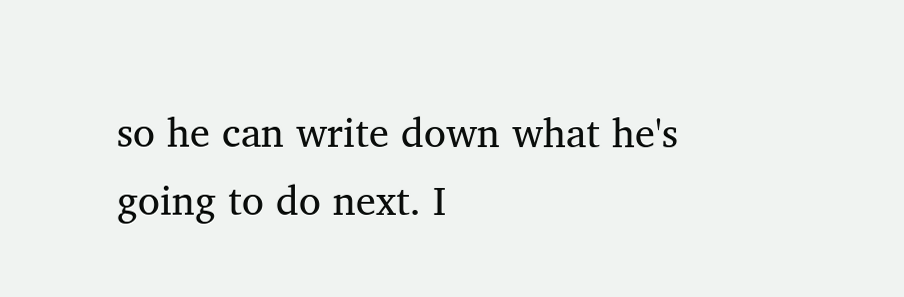so he can write down what he's going to do next. I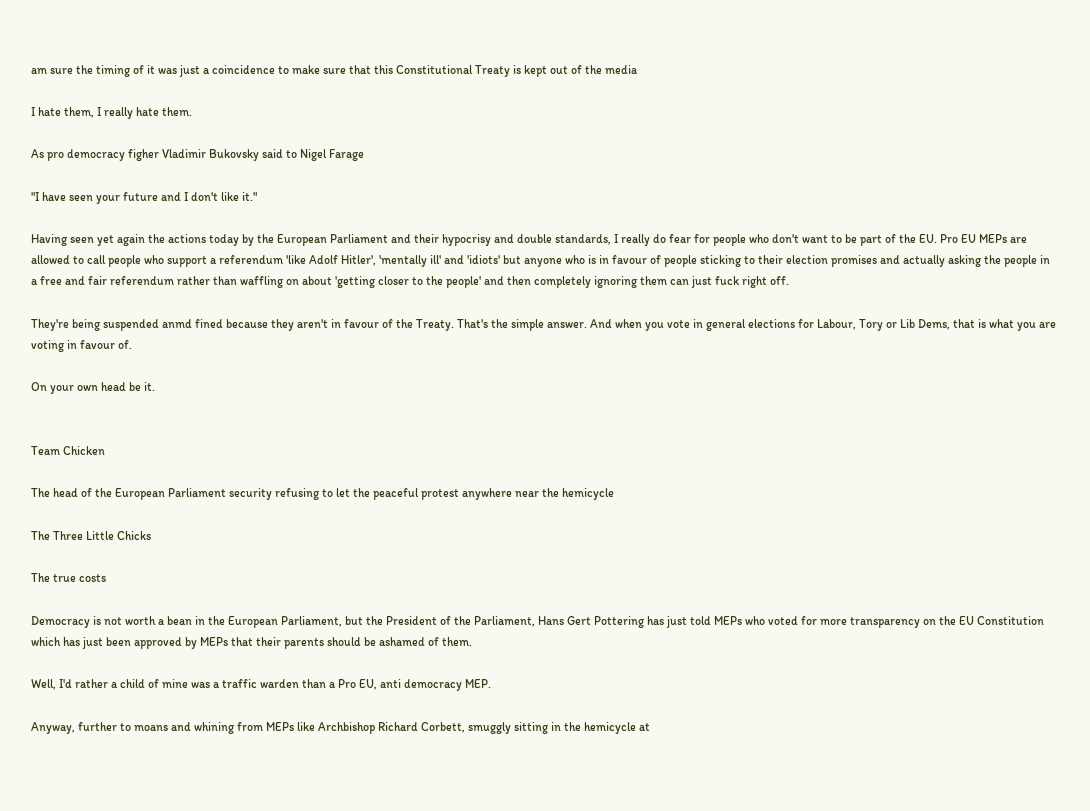am sure the timing of it was just a coincidence to make sure that this Constitutional Treaty is kept out of the media

I hate them, I really hate them.

As pro democracy figher Vladimir Bukovsky said to Nigel Farage

"I have seen your future and I don't like it."

Having seen yet again the actions today by the European Parliament and their hypocrisy and double standards, I really do fear for people who don't want to be part of the EU. Pro EU MEPs are allowed to call people who support a referendum 'like Adolf Hitler', 'mentally ill' and 'idiots' but anyone who is in favour of people sticking to their election promises and actually asking the people in a free and fair referendum rather than waffling on about 'getting closer to the people' and then completely ignoring them can just fuck right off.

They're being suspended anmd fined because they aren't in favour of the Treaty. That's the simple answer. And when you vote in general elections for Labour, Tory or Lib Dems, that is what you are voting in favour of.

On your own head be it.


Team Chicken

The head of the European Parliament security refusing to let the peaceful protest anywhere near the hemicycle

The Three Little Chicks

The true costs

Democracy is not worth a bean in the European Parliament, but the President of the Parliament, Hans Gert Pottering has just told MEPs who voted for more transparency on the EU Constitution which has just been approved by MEPs that their parents should be ashamed of them.

Well, I'd rather a child of mine was a traffic warden than a Pro EU, anti democracy MEP.

Anyway, further to moans and whining from MEPs like Archbishop Richard Corbett, smuggly sitting in the hemicycle at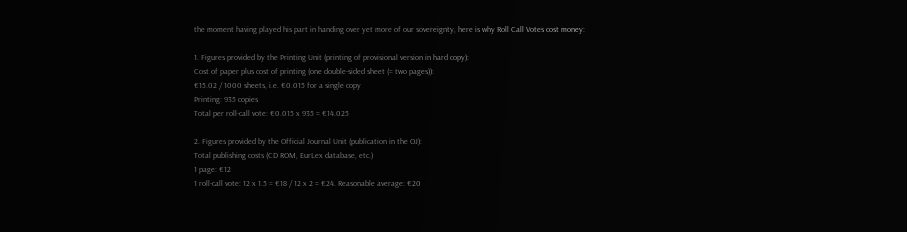the moment having played his part in handing over yet more of our sovereignty, here is why Roll Call Votes cost money:

1. Figures provided by the Printing Unit (printing of provisional version in hard copy):
Cost of paper plus cost of printing (one double-sided sheet (= two pages)):
€15.02 / 1000 sheets, i.e. €0.015 for a single copy
Printing: 935 copies
Total per roll-call vote: €0.015 x 935 = €14.025

2. Figures provided by the Official Journal Unit (publication in the OJ):
Total publishing costs (CD ROM, EurLex database, etc.)
1 page: €12
1 roll-call vote: 12 x 1.5 = €18 / 12 x 2 = €24. Reasonable average: €20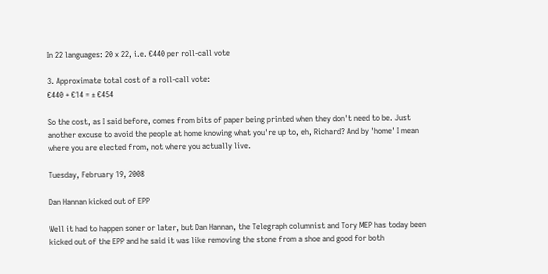In 22 languages: 20 x 22, i.e. €440 per roll-call vote

3. Approximate total cost of a roll-call vote:
€440 + €14 = ± €454

So the cost, as I said before, comes from bits of paper being printed when they don't need to be. Just another excuse to avoid the people at home knowing what you're up to, eh, Richard? And by 'home' I mean where you are elected from, not where you actually live.

Tuesday, February 19, 2008

Dan Hannan kicked out of EPP

Well it had to happen soner or later, but Dan Hannan, the Telegraph columnist and Tory MEP has today been kicked out of the EPP and he said it was like removing the stone from a shoe and good for both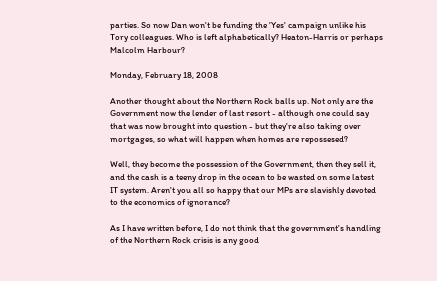parties. So now Dan won't be funding the 'Yes' campaign unlike his Tory colleagues. Who is left alphabetically? Heaton-Harris or perhaps Malcolm Harbour?

Monday, February 18, 2008

Another thought about the Northern Rock balls up. Not only are the Government now the lender of last resort - although one could say that was now brought into question - but they're also taking over mortgages, so what will happen when homes are repossesed?

Well, they become the possession of the Government, then they sell it, and the cash is a teeny drop in the ocean to be wasted on some latest IT system. Aren't you all so happy that our MPs are slavishly devoted to the economics of ignorance?

As I have written before, I do not think that the government's handling of the Northern Rock crisis is any good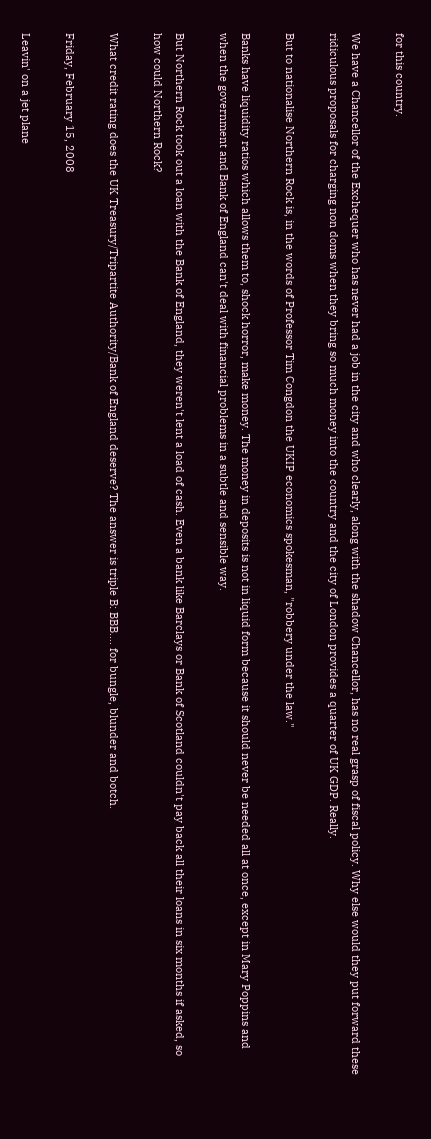for this country.

We have a Chancellor of the Exchequer who has never had a job in the city and who clearly, along with the shadow Chancellor, has no real grasp of fiscal policy. Why else would they put forward these ridiculous proposals for charging non doms when they bring so much money into the country and the city of London provides a quarter of UK GDP. Really.

But to nationalise Northern Rock is, in the words of Professor Tim Congdon the UKIP economics spokesman, "robbery under the law."

Banks have liquidity ratios which allows them to, shock horror, make money. The money in deposits is not in liquid form because it should never be needed all at once, except in Mary Poppins and when the government and Bank of England can't deal with financial problems in a subtle and sensible way.

But Northern Rock took out a loan with the Bank of England, they weren't lent a load of cash. Even a bank like Barclays or Bank of Scotland couldn't pay back all their loans in six months if asked, so how could Northern Rock?

What credit rating does the UK Treasury/Tripartite Authority/Bank of England deserve? The answer is triple B: BBB.... for bungle, blunder and botch.

Friday, February 15, 2008

Leavin' on a jet plane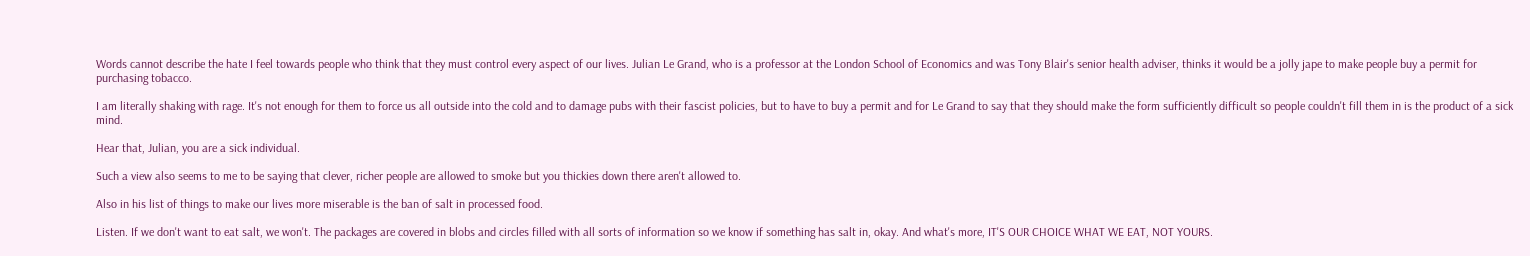Words cannot describe the hate I feel towards people who think that they must control every aspect of our lives. Julian Le Grand, who is a professor at the London School of Economics and was Tony Blair's senior health adviser, thinks it would be a jolly jape to make people buy a permit for purchasing tobacco.

I am literally shaking with rage. It's not enough for them to force us all outside into the cold and to damage pubs with their fascist policies, but to have to buy a permit and for Le Grand to say that they should make the form sufficiently difficult so people couldn't fill them in is the product of a sick mind.

Hear that, Julian, you are a sick individual.

Such a view also seems to me to be saying that clever, richer people are allowed to smoke but you thickies down there aren't allowed to.

Also in his list of things to make our lives more miserable is the ban of salt in processed food.

Listen. If we don't want to eat salt, we won't. The packages are covered in blobs and circles filled with all sorts of information so we know if something has salt in, okay. And what's more, IT'S OUR CHOICE WHAT WE EAT, NOT YOURS.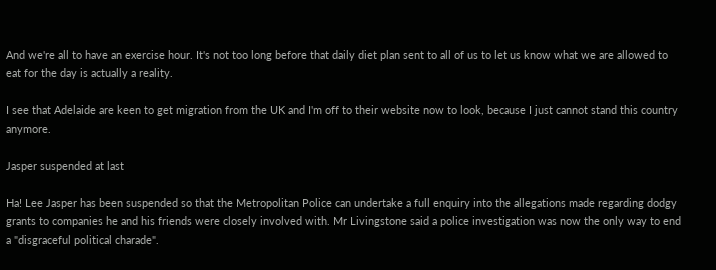And we're all to have an exercise hour. It's not too long before that daily diet plan sent to all of us to let us know what we are allowed to eat for the day is actually a reality.

I see that Adelaide are keen to get migration from the UK and I'm off to their website now to look, because I just cannot stand this country anymore.

Jasper suspended at last

Ha! Lee Jasper has been suspended so that the Metropolitan Police can undertake a full enquiry into the allegations made regarding dodgy grants to companies he and his friends were closely involved with. Mr Livingstone said a police investigation was now the only way to end a "disgraceful political charade".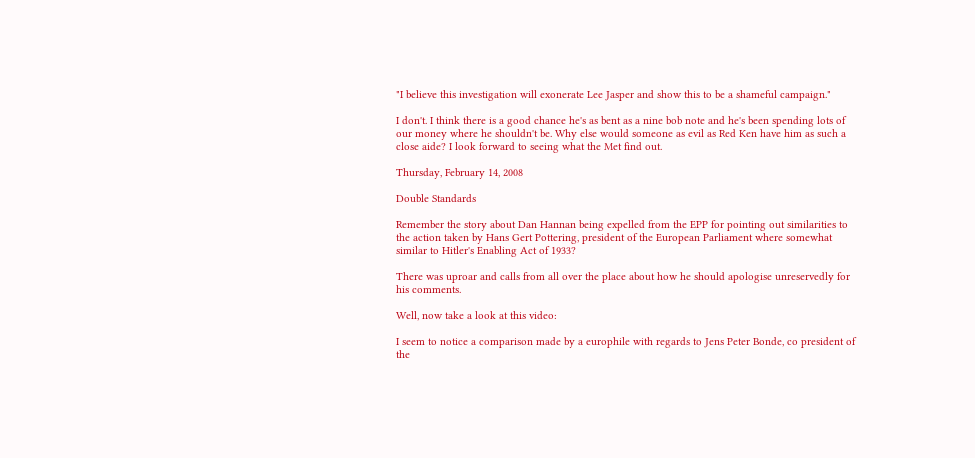"I believe this investigation will exonerate Lee Jasper and show this to be a shameful campaign."

I don't. I think there is a good chance he's as bent as a nine bob note and he's been spending lots of our money where he shouldn't be. Why else would someone as evil as Red Ken have him as such a close aide? I look forward to seeing what the Met find out.

Thursday, February 14, 2008

Double Standards

Remember the story about Dan Hannan being expelled from the EPP for pointing out similarities to the action taken by Hans Gert Pottering, president of the European Parliament where somewhat similar to Hitler's Enabling Act of 1933?

There was uproar and calls from all over the place about how he should apologise unreservedly for his comments.

Well, now take a look at this video:

I seem to notice a comparison made by a europhile with regards to Jens Peter Bonde, co president of the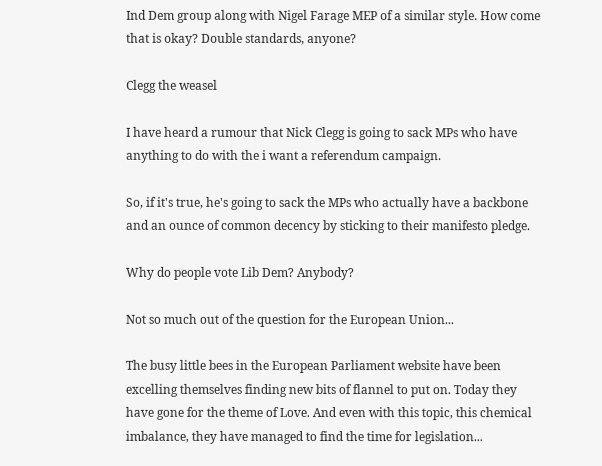Ind Dem group along with Nigel Farage MEP of a similar style. How come that is okay? Double standards, anyone?

Clegg the weasel

I have heard a rumour that Nick Clegg is going to sack MPs who have anything to do with the i want a referendum campaign.

So, if it's true, he's going to sack the MPs who actually have a backbone and an ounce of common decency by sticking to their manifesto pledge.

Why do people vote Lib Dem? Anybody?

Not so much out of the question for the European Union...

The busy little bees in the European Parliament website have been excelling themselves finding new bits of flannel to put on. Today they have gone for the theme of Love. And even with this topic, this chemical imbalance, they have managed to find the time for legislation...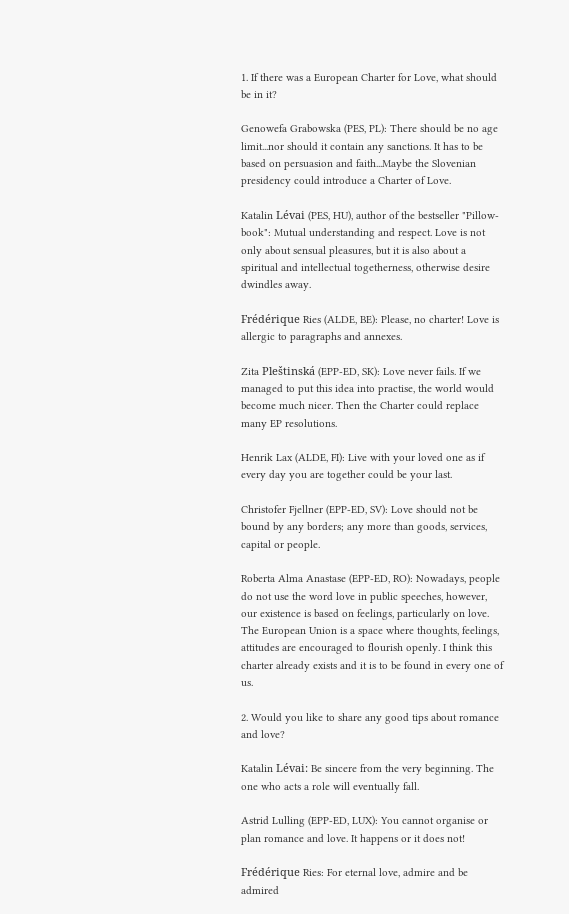1. If there was a European Charter for Love, what should be in it?

Genowefa Grabowska (PES, PL): There should be no age limit...nor should it contain any sanctions. It has to be based on persuasion and faith...Maybe the Slovenian presidency could introduce a Charter of Love.

Katalin Lévai (PES, HU), author of the bestseller "Pillow-book": Mutual understanding and respect. Love is not only about sensual pleasures, but it is also about a spiritual and intellectual togetherness, otherwise desire dwindles away.

Frédérique Ries (ALDE, BE): Please, no charter! Love is allergic to paragraphs and annexes.

Zita Pleštinská (EPP-ED, SK): Love never fails. If we managed to put this idea into practise, the world would become much nicer. Then the Charter could replace many EP resolutions.

Henrik Lax (ALDE, FI): Live with your loved one as if every day you are together could be your last.

Christofer Fjellner (EPP-ED, SV): Love should not be bound by any borders; any more than goods, services, capital or people.

Roberta Alma Anastase (EPP-ED, RO): Nowadays, people do not use the word love in public speeches, however, our existence is based on feelings, particularly on love. The European Union is a space where thoughts, feelings, attitudes are encouraged to flourish openly. I think this charter already exists and it is to be found in every one of us.

2. Would you like to share any good tips about romance and love?

Katalin Lévai: Be sincere from the very beginning. The one who acts a role will eventually fall.

Astrid Lulling (EPP-ED, LUX): You cannot organise or plan romance and love. It happens or it does not!

Frédérique Ries: For eternal love, admire and be admired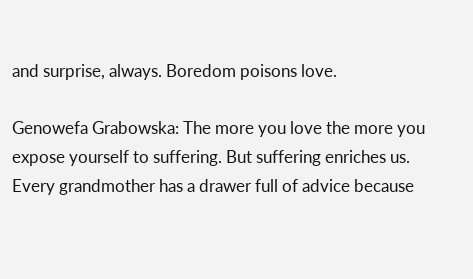and surprise, always. Boredom poisons love.

Genowefa Grabowska: The more you love the more you expose yourself to suffering. But suffering enriches us. Every grandmother has a drawer full of advice because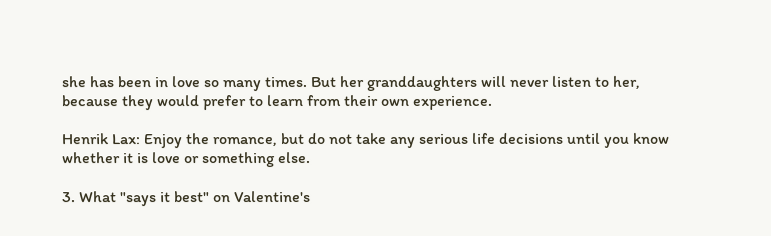she has been in love so many times. But her granddaughters will never listen to her, because they would prefer to learn from their own experience.

Henrik Lax: Enjoy the romance, but do not take any serious life decisions until you know whether it is love or something else.

3. What "says it best" on Valentine's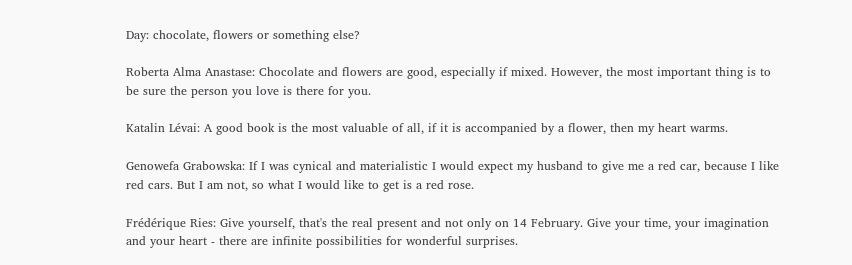Day: chocolate, flowers or something else?

Roberta Alma Anastase: Chocolate and flowers are good, especially if mixed. However, the most important thing is to be sure the person you love is there for you.

Katalin Lévai: A good book is the most valuable of all, if it is accompanied by a flower, then my heart warms.

Genowefa Grabowska: If I was cynical and materialistic I would expect my husband to give me a red car, because I like red cars. But I am not, so what I would like to get is a red rose.

Frédérique Ries: Give yourself, that's the real present and not only on 14 February. Give your time, your imagination and your heart - there are infinite possibilities for wonderful surprises.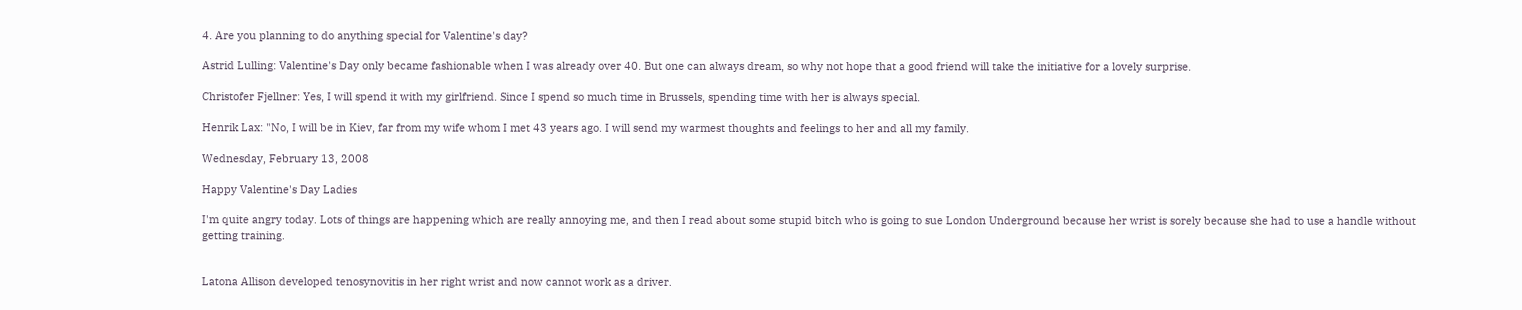4. Are you planning to do anything special for Valentine's day?

Astrid Lulling: Valentine's Day only became fashionable when I was already over 40. But one can always dream, so why not hope that a good friend will take the initiative for a lovely surprise.

Christofer Fjellner: Yes, I will spend it with my girlfriend. Since I spend so much time in Brussels, spending time with her is always special.

Henrik Lax: "No, I will be in Kiev, far from my wife whom I met 43 years ago. I will send my warmest thoughts and feelings to her and all my family.

Wednesday, February 13, 2008

Happy Valentine's Day Ladies

I'm quite angry today. Lots of things are happening which are really annoying me, and then I read about some stupid bitch who is going to sue London Underground because her wrist is sorely because she had to use a handle without getting training.


Latona Allison developed tenosynovitis in her right wrist and now cannot work as a driver.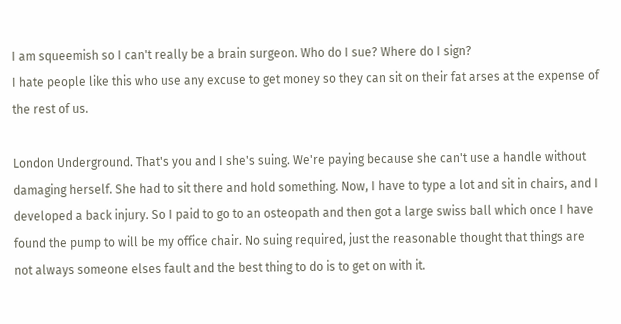I am squeemish so I can't really be a brain surgeon. Who do I sue? Where do I sign?
I hate people like this who use any excuse to get money so they can sit on their fat arses at the expense of the rest of us.

London Underground. That's you and I she's suing. We're paying because she can't use a handle without damaging herself. She had to sit there and hold something. Now, I have to type a lot and sit in chairs, and I developed a back injury. So I paid to go to an osteopath and then got a large swiss ball which once I have found the pump to will be my office chair. No suing required, just the reasonable thought that things are not always someone elses fault and the best thing to do is to get on with it.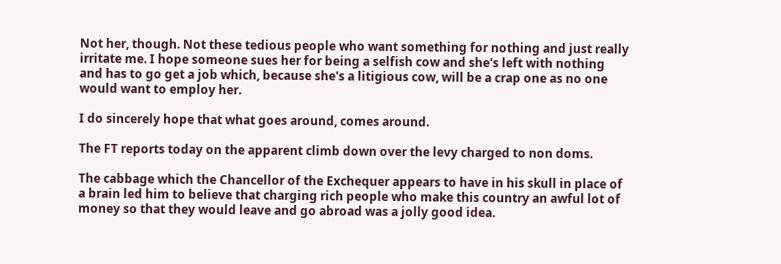Not her, though. Not these tedious people who want something for nothing and just really irritate me. I hope someone sues her for being a selfish cow and she's left with nothing and has to go get a job which, because she's a litigious cow, will be a crap one as no one would want to employ her.

I do sincerely hope that what goes around, comes around.

The FT reports today on the apparent climb down over the levy charged to non doms.

The cabbage which the Chancellor of the Exchequer appears to have in his skull in place of a brain led him to believe that charging rich people who make this country an awful lot of money so that they would leave and go abroad was a jolly good idea.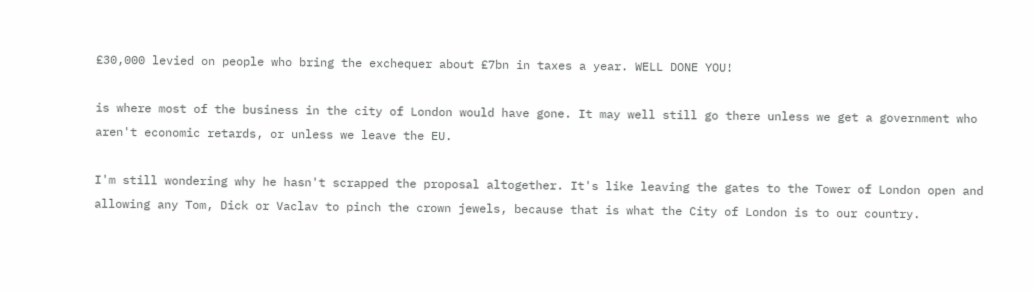£30,000 levied on people who bring the exchequer about £7bn in taxes a year. WELL DONE YOU!

is where most of the business in the city of London would have gone. It may well still go there unless we get a government who aren't economic retards, or unless we leave the EU.

I'm still wondering why he hasn't scrapped the proposal altogether. It's like leaving the gates to the Tower of London open and allowing any Tom, Dick or Vaclav to pinch the crown jewels, because that is what the City of London is to our country.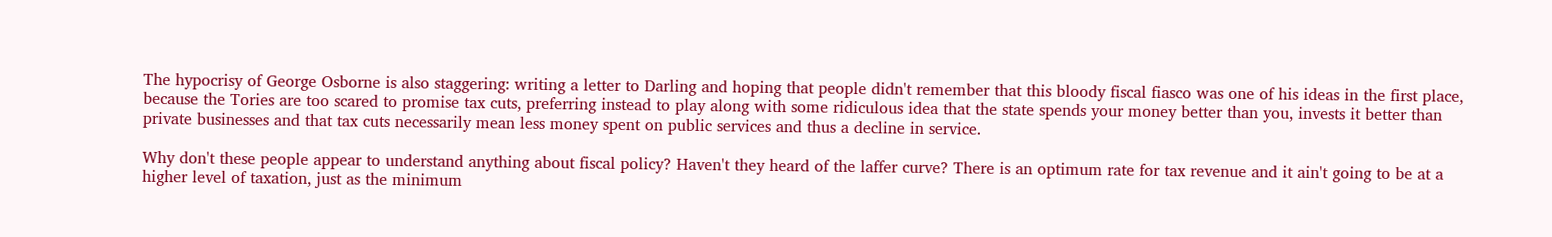The hypocrisy of George Osborne is also staggering: writing a letter to Darling and hoping that people didn't remember that this bloody fiscal fiasco was one of his ideas in the first place, because the Tories are too scared to promise tax cuts, preferring instead to play along with some ridiculous idea that the state spends your money better than you, invests it better than private businesses and that tax cuts necessarily mean less money spent on public services and thus a decline in service.

Why don't these people appear to understand anything about fiscal policy? Haven't they heard of the laffer curve? There is an optimum rate for tax revenue and it ain't going to be at a higher level of taxation, just as the minimum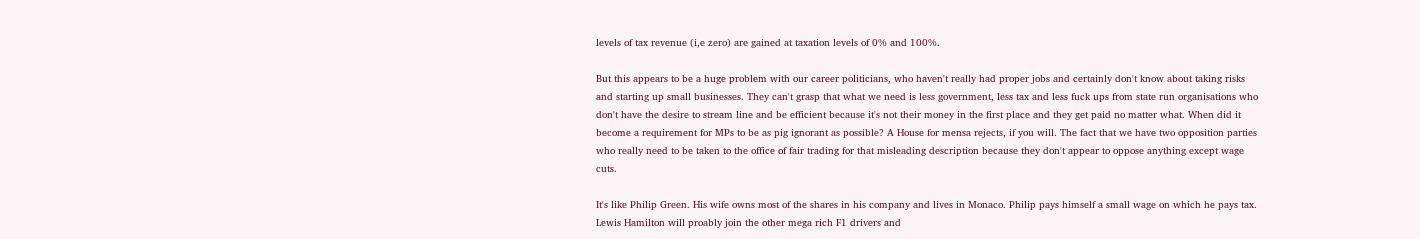levels of tax revenue (i,e zero) are gained at taxation levels of 0% and 100%.

But this appears to be a huge problem with our career politicians, who haven't really had proper jobs and certainly don't know about taking risks and starting up small businesses. They can't grasp that what we need is less government, less tax and less fuck ups from state run organisations who don't have the desire to stream line and be efficient because it's not their money in the first place and they get paid no matter what. When did it become a requirement for MPs to be as pig ignorant as possible? A House for mensa rejects, if you will. The fact that we have two opposition parties who really need to be taken to the office of fair trading for that misleading description because they don't appear to oppose anything except wage cuts.

It's like Philip Green. His wife owns most of the shares in his company and lives in Monaco. Philip pays himself a small wage on which he pays tax. Lewis Hamilton will proably join the other mega rich F1 drivers and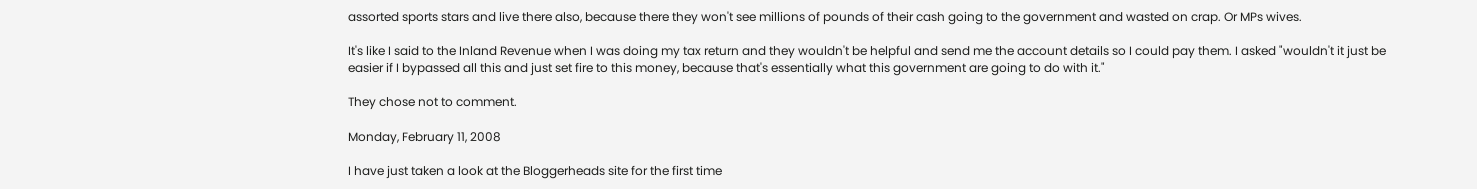assorted sports stars and live there also, because there they won't see millions of pounds of their cash going to the government and wasted on crap. Or MPs wives.

It's like I said to the Inland Revenue when I was doing my tax return and they wouldn't be helpful and send me the account details so I could pay them. I asked "wouldn't it just be easier if I bypassed all this and just set fire to this money, because that's essentially what this government are going to do with it."

They chose not to comment.

Monday, February 11, 2008

I have just taken a look at the Bloggerheads site for the first time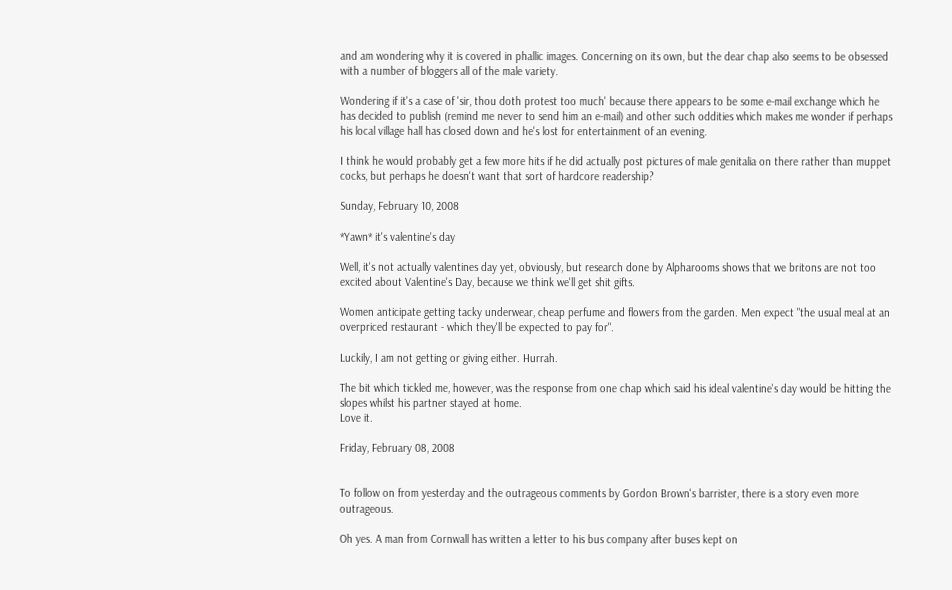and am wondering why it is covered in phallic images. Concerning on its own, but the dear chap also seems to be obsessed with a number of bloggers all of the male variety.

Wondering if it's a case of 'sir, thou doth protest too much' because there appears to be some e-mail exchange which he has decided to publish (remind me never to send him an e-mail) and other such oddities which makes me wonder if perhaps his local village hall has closed down and he's lost for entertainment of an evening.

I think he would probably get a few more hits if he did actually post pictures of male genitalia on there rather than muppet cocks, but perhaps he doesn't want that sort of hardcore readership?

Sunday, February 10, 2008

*Yawn* it's valentine's day

Well, it's not actually valentines day yet, obviously, but research done by Alpharooms shows that we britons are not too excited about Valentine's Day, because we think we'll get shit gifts.

Women anticipate getting tacky underwear, cheap perfume and flowers from the garden. Men expect "the usual meal at an overpriced restaurant - which they'll be expected to pay for".

Luckily, I am not getting or giving either. Hurrah.

The bit which tickled me, however, was the response from one chap which said his ideal valentine's day would be hitting the slopes whilst his partner stayed at home.
Love it.

Friday, February 08, 2008


To follow on from yesterday and the outrageous comments by Gordon Brown's barrister, there is a story even more outrageous.

Oh yes. A man from Cornwall has written a letter to his bus company after buses kept on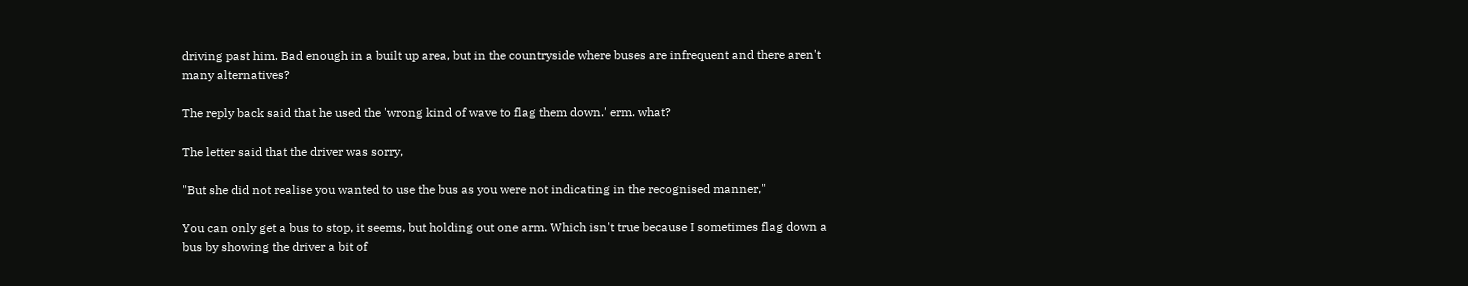driving past him. Bad enough in a built up area, but in the countryside where buses are infrequent and there aren't many alternatives?

The reply back said that he used the 'wrong kind of wave to flag them down.' erm. what?

The letter said that the driver was sorry,

"But she did not realise you wanted to use the bus as you were not indicating in the recognised manner,"

You can only get a bus to stop, it seems, but holding out one arm. Which isn't true because I sometimes flag down a bus by showing the driver a bit of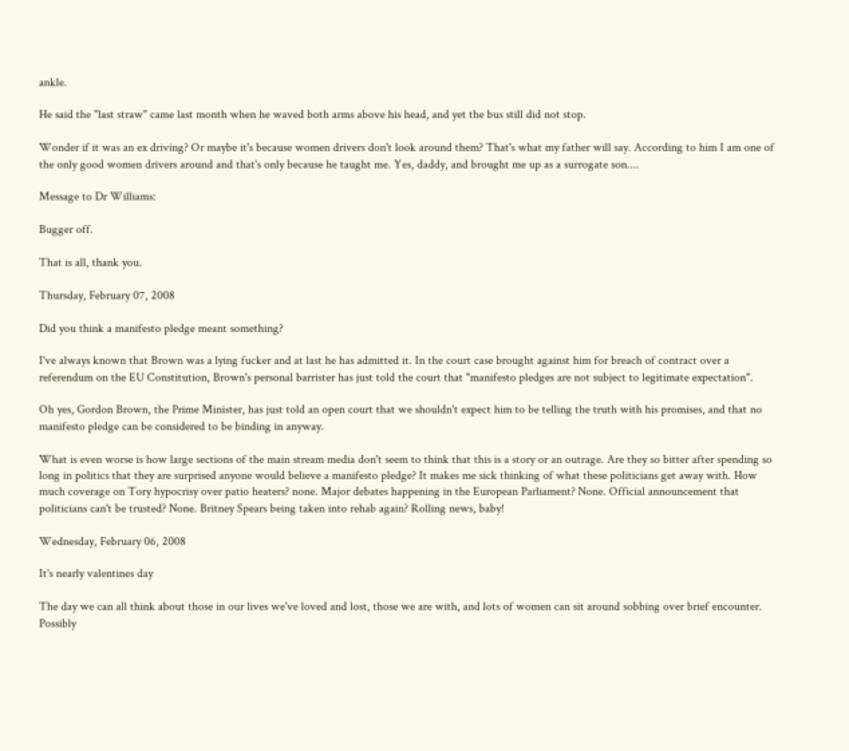ankle.

He said the "last straw" came last month when he waved both arms above his head, and yet the bus still did not stop.

Wonder if it was an ex driving? Or maybe it's because women drivers don't look around them? That's what my father will say. According to him I am one of the only good women drivers around and that's only because he taught me. Yes, daddy, and brought me up as a surrogate son....

Message to Dr Williams:

Bugger off.

That is all, thank you.

Thursday, February 07, 2008

Did you think a manifesto pledge meant something?

I've always known that Brown was a lying fucker and at last he has admitted it. In the court case brought against him for breach of contract over a referendum on the EU Constitution, Brown's personal barrister has just told the court that "manifesto pledges are not subject to legitimate expectation".

Oh yes, Gordon Brown, the Prime Minister, has just told an open court that we shouldn't expect him to be telling the truth with his promises, and that no manifesto pledge can be considered to be binding in anyway.

What is even worse is how large sections of the main stream media don't seem to think that this is a story or an outrage. Are they so bitter after spending so long in politics that they are surprised anyone would believe a manifesto pledge? It makes me sick thinking of what these politicians get away with. How much coverage on Tory hypocrisy over patio heaters? none. Major debates happening in the European Parliament? None. Official announcement that politicians can't be trusted? None. Britney Spears being taken into rehab again? Rolling news, baby!

Wednesday, February 06, 2008

It's nearly valentines day

The day we can all think about those in our lives we've loved and lost, those we are with, and lots of women can sit around sobbing over brief encounter. Possibly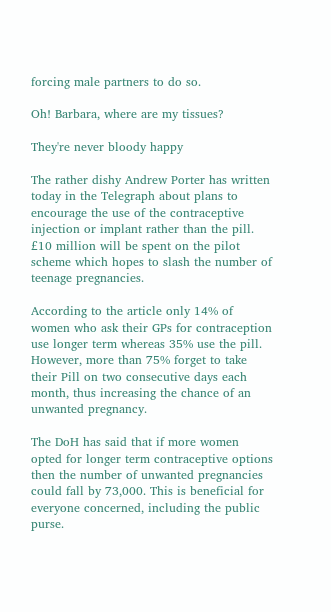forcing male partners to do so.

Oh! Barbara, where are my tissues?

They're never bloody happy

The rather dishy Andrew Porter has written today in the Telegraph about plans to encourage the use of the contraceptive injection or implant rather than the pill. £10 million will be spent on the pilot scheme which hopes to slash the number of teenage pregnancies.

According to the article only 14% of women who ask their GPs for contraception use longer term whereas 35% use the pill. However, more than 75% forget to take their Pill on two consecutive days each month, thus increasing the chance of an unwanted pregnancy.

The DoH has said that if more women opted for longer term contraceptive options then the number of unwanted pregnancies could fall by 73,000. This is beneficial for everyone concerned, including the public purse.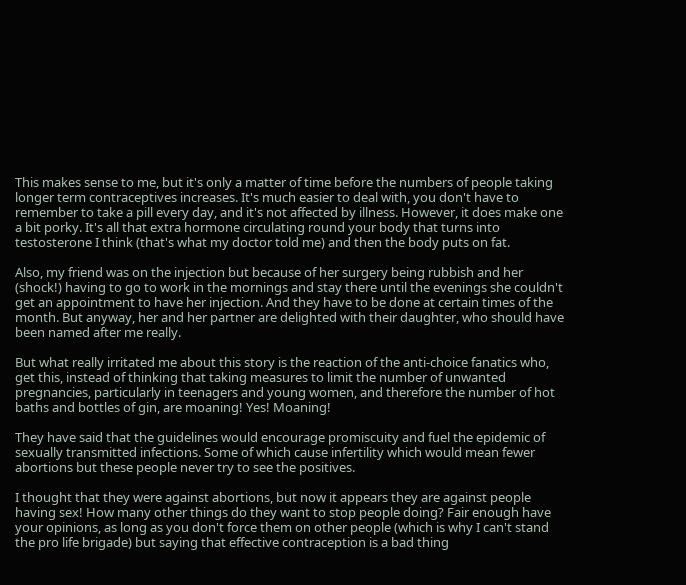This makes sense to me, but it's only a matter of time before the numbers of people taking longer term contraceptives increases. It's much easier to deal with, you don't have to remember to take a pill every day, and it's not affected by illness. However, it does make one a bit porky. It's all that extra hormone circulating round your body that turns into testosterone I think (that's what my doctor told me) and then the body puts on fat.

Also, my friend was on the injection but because of her surgery being rubbish and her (shock!) having to go to work in the mornings and stay there until the evenings she couldn't get an appointment to have her injection. And they have to be done at certain times of the month. But anyway, her and her partner are delighted with their daughter, who should have been named after me really.

But what really irritated me about this story is the reaction of the anti-choice fanatics who, get this, instead of thinking that taking measures to limit the number of unwanted pregnancies, particularly in teenagers and young women, and therefore the number of hot baths and bottles of gin, are moaning! Yes! Moaning!

They have said that the guidelines would encourage promiscuity and fuel the epidemic of sexually transmitted infections. Some of which cause infertility which would mean fewer abortions but these people never try to see the positives.

I thought that they were against abortions, but now it appears they are against people having sex! How many other things do they want to stop people doing? Fair enough have your opinions, as long as you don't force them on other people (which is why I can't stand the pro life brigade) but saying that effective contraception is a bad thing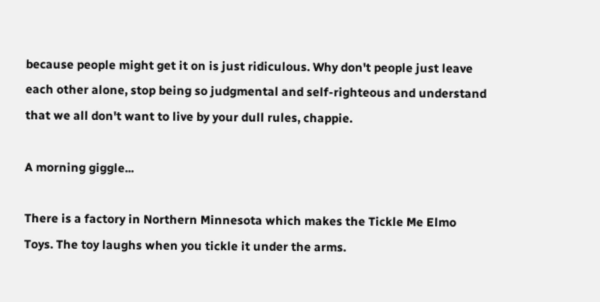because people might get it on is just ridiculous. Why don't people just leave each other alone, stop being so judgmental and self-righteous and understand that we all don't want to live by your dull rules, chappie.

A morning giggle...

There is a factory in Northern Minnesota which makes the Tickle Me Elmo
Toys. The toy laughs when you tickle it under the arms.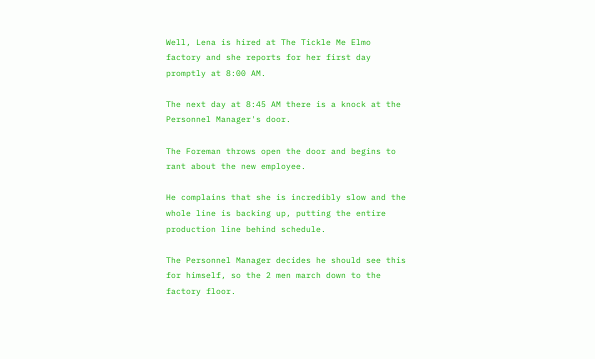Well, Lena is hired at The Tickle Me Elmo factory and she reports for her first day promptly at 8:00 AM.

The next day at 8:45 AM there is a knock at the Personnel Manager's door.

The Foreman throws open the door and begins to rant about the new employee.

He complains that she is incredibly slow and the whole line is backing up, putting the entire production line behind schedule.

The Personnel Manager decides he should see this for himself, so the 2 men march down to the factory floor.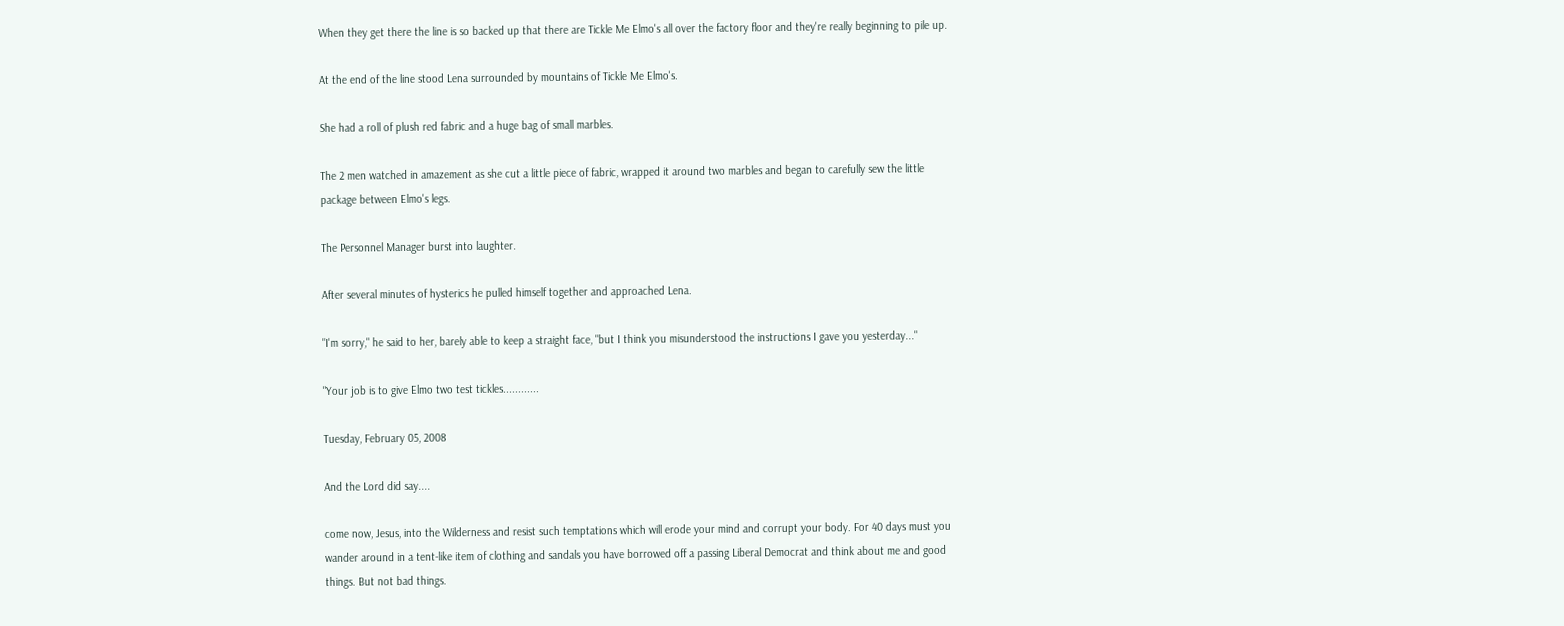When they get there the line is so backed up that there are Tickle Me Elmo's all over the factory floor and they're really beginning to pile up.

At the end of the line stood Lena surrounded by mountains of Tickle Me Elmo's.

She had a roll of plush red fabric and a huge bag of small marbles.

The 2 men watched in amazement as she cut a little piece of fabric, wrapped it around two marbles and began to carefully sew the little package between Elmo's legs.

The Personnel Manager burst into laughter.

After several minutes of hysterics he pulled himself together and approached Lena.

"I'm sorry," he said to her, barely able to keep a straight face, "but I think you misunderstood the instructions I gave you yesterday..."

"Your job is to give Elmo two test tickles............

Tuesday, February 05, 2008

And the Lord did say....

come now, Jesus, into the Wilderness and resist such temptations which will erode your mind and corrupt your body. For 40 days must you wander around in a tent-like item of clothing and sandals you have borrowed off a passing Liberal Democrat and think about me and good things. But not bad things.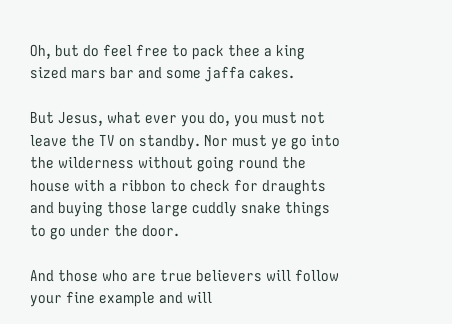Oh, but do feel free to pack thee a king sized mars bar and some jaffa cakes.

But Jesus, what ever you do, you must not leave the TV on standby. Nor must ye go into the wilderness without going round the house with a ribbon to check for draughts and buying those large cuddly snake things to go under the door.

And those who are true believers will follow your fine example and will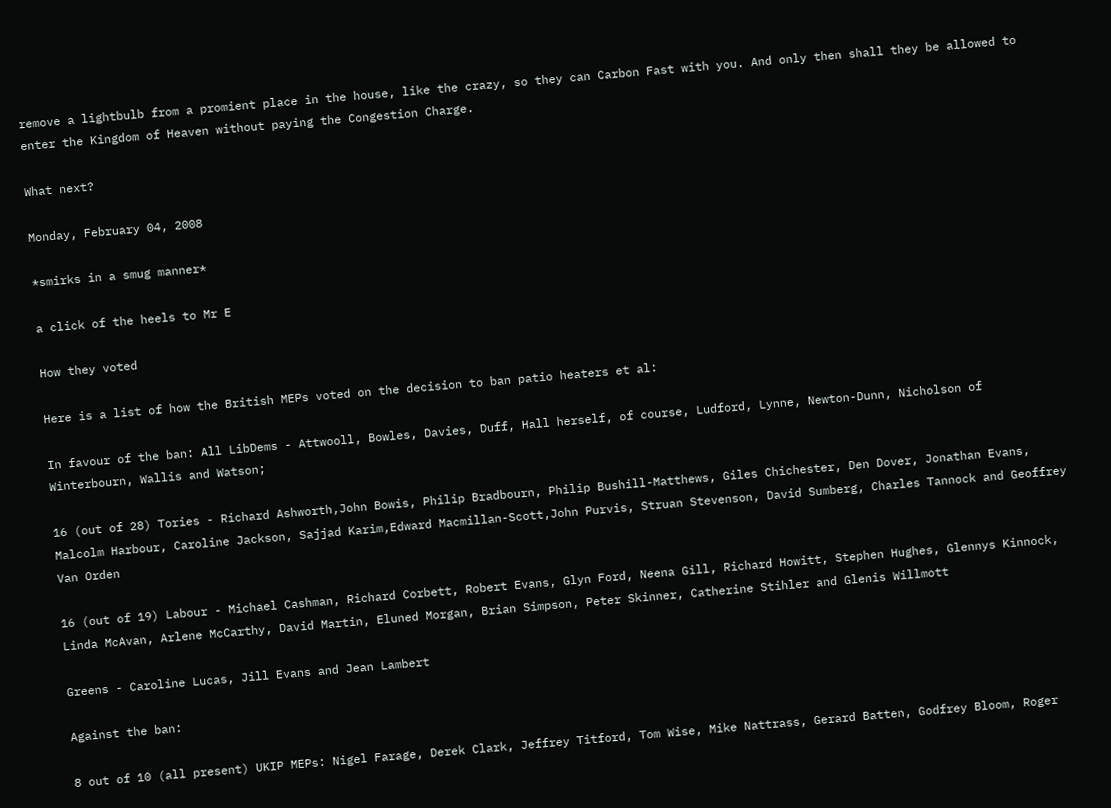remove a lightbulb from a promient place in the house, like the crazy, so they can Carbon Fast with you. And only then shall they be allowed to enter the Kingdom of Heaven without paying the Congestion Charge.

What next?

Monday, February 04, 2008

*smirks in a smug manner*

a click of the heels to Mr E

How they voted

Here is a list of how the British MEPs voted on the decision to ban patio heaters et al:

In favour of the ban: All LibDems - Attwooll, Bowles, Davies, Duff, Hall herself, of course, Ludford, Lynne, Newton-Dunn, Nicholson of Winterbourn, Wallis and Watson;

16 (out of 28) Tories - Richard Ashworth,John Bowis, Philip Bradbourn, Philip Bushill-Matthews, Giles Chichester, Den Dover, Jonathan Evans, Malcolm Harbour, Caroline Jackson, Sajjad Karim,Edward Macmillan-Scott,John Purvis, Struan Stevenson, David Sumberg, Charles Tannock and Geoffrey Van Orden

16 (out of 19) Labour - Michael Cashman, Richard Corbett, Robert Evans, Glyn Ford, Neena Gill, Richard Howitt, Stephen Hughes, Glennys Kinnock, Linda McAvan, Arlene McCarthy, David Martin, Eluned Morgan, Brian Simpson, Peter Skinner, Catherine Stihler and Glenis Willmott

Greens - Caroline Lucas, Jill Evans and Jean Lambert

Against the ban:

8 out of 10 (all present) UKIP MEPs: Nigel Farage, Derek Clark, Jeffrey Titford, Tom Wise, Mike Nattrass, Gerard Batten, Godfrey Bloom, Roger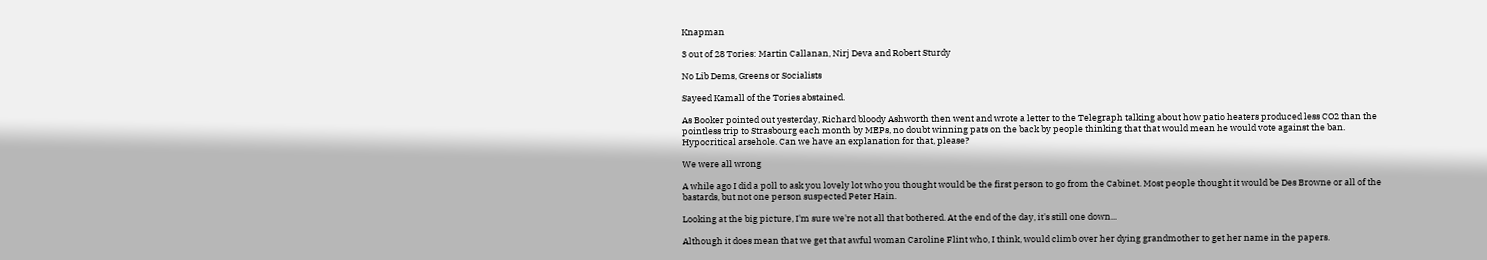Knapman

3 out of 28 Tories: Martin Callanan, Nirj Deva and Robert Sturdy

No Lib Dems, Greens or Socialists

Sayeed Kamall of the Tories abstained.

As Booker pointed out yesterday, Richard bloody Ashworth then went and wrote a letter to the Telegraph talking about how patio heaters produced less CO2 than the pointless trip to Strasbourg each month by MEPs, no doubt winning pats on the back by people thinking that that would mean he would vote against the ban. Hypocritical arsehole. Can we have an explanation for that, please?

We were all wrong

A while ago I did a poll to ask you lovely lot who you thought would be the first person to go from the Cabinet. Most people thought it would be Des Browne or all of the bastards, but not one person suspected Peter Hain.

Looking at the big picture, I'm sure we're not all that bothered. At the end of the day, it's still one down...

Although it does mean that we get that awful woman Caroline Flint who, I think, would climb over her dying grandmother to get her name in the papers.